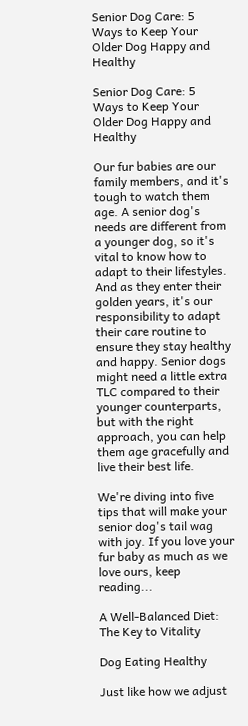Senior Dog Care: 5 Ways to Keep Your Older Dog Happy and Healthy

Senior Dog Care: 5 Ways to Keep Your Older Dog Happy and Healthy

Our fur babies are our family members, and it's tough to watch them age. A senior dog's needs are different from a younger dog, so it's vital to know how to adapt to their lifestyles. And as they enter their golden years, it's our responsibility to adapt their care routine to ensure they stay healthy and happy. Senior dogs might need a little extra TLC compared to their younger counterparts, but with the right approach, you can help them age gracefully and live their best life.

We're diving into five tips that will make your senior dog's tail wag with joy. If you love your fur baby as much as we love ours, keep reading...

A Well-Balanced Diet: The Key to Vitality

Dog Eating Healthy

Just like how we adjust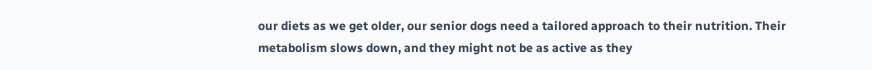our diets as we get older, our senior dogs need a tailored approach to their nutrition. Their metabolism slows down, and they might not be as active as they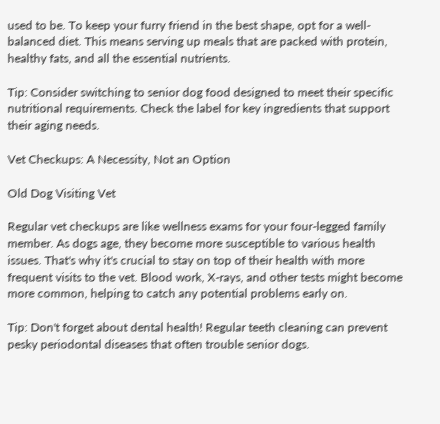used to be. To keep your furry friend in the best shape, opt for a well-balanced diet. This means serving up meals that are packed with protein, healthy fats, and all the essential nutrients.

Tip: Consider switching to senior dog food designed to meet their specific nutritional requirements. Check the label for key ingredients that support their aging needs.

Vet Checkups: A Necessity, Not an Option

Old Dog Visiting Vet

Regular vet checkups are like wellness exams for your four-legged family member. As dogs age, they become more susceptible to various health issues. That's why it's crucial to stay on top of their health with more frequent visits to the vet. Blood work, X-rays, and other tests might become more common, helping to catch any potential problems early on.

Tip: Don't forget about dental health! Regular teeth cleaning can prevent pesky periodontal diseases that often trouble senior dogs.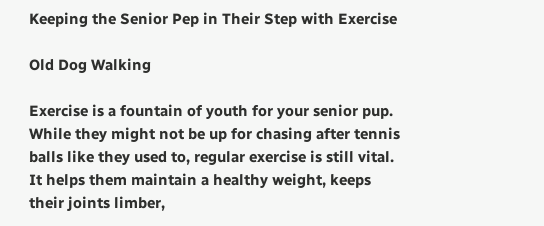Keeping the Senior Pep in Their Step with Exercise

Old Dog Walking

Exercise is a fountain of youth for your senior pup. While they might not be up for chasing after tennis balls like they used to, regular exercise is still vital. It helps them maintain a healthy weight, keeps their joints limber,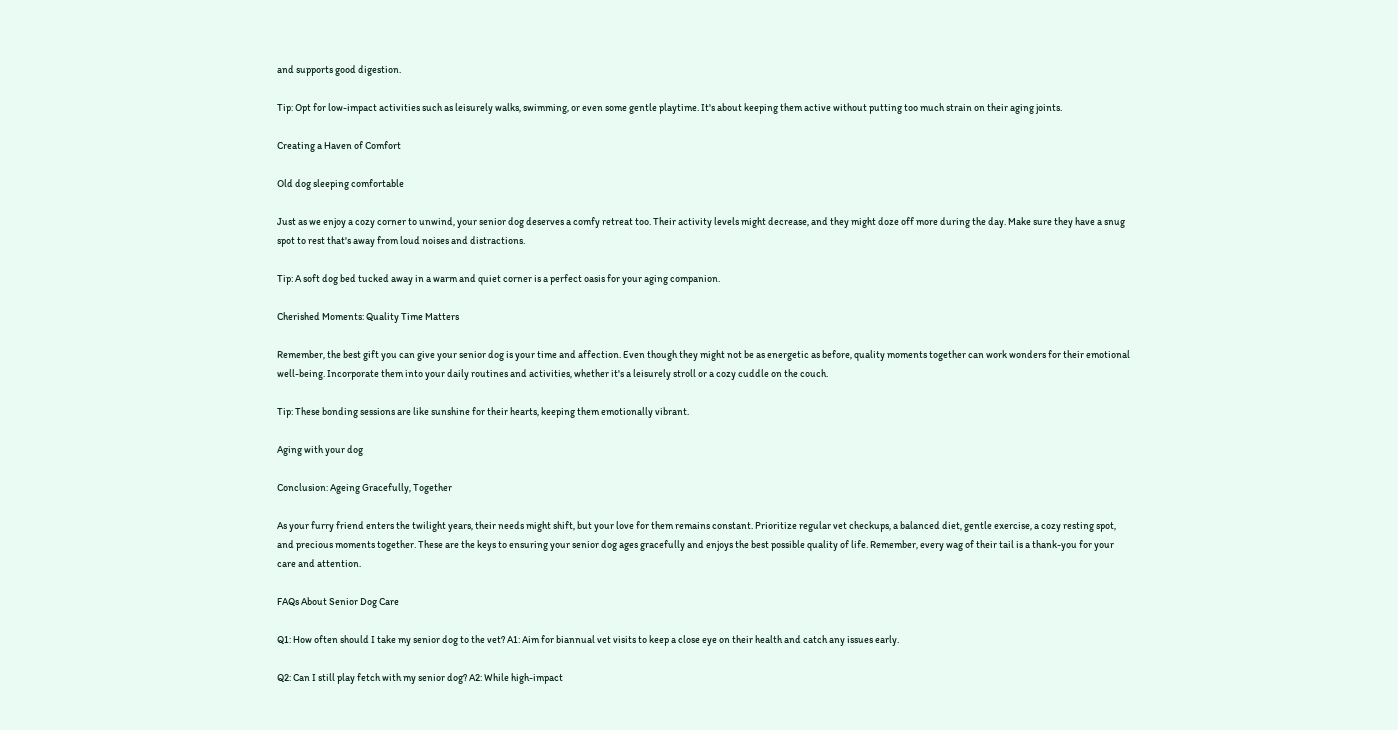and supports good digestion.

Tip: Opt for low-impact activities such as leisurely walks, swimming, or even some gentle playtime. It's about keeping them active without putting too much strain on their aging joints.

Creating a Haven of Comfort

Old dog sleeping comfortable

Just as we enjoy a cozy corner to unwind, your senior dog deserves a comfy retreat too. Their activity levels might decrease, and they might doze off more during the day. Make sure they have a snug spot to rest that's away from loud noises and distractions.

Tip: A soft dog bed tucked away in a warm and quiet corner is a perfect oasis for your aging companion.

Cherished Moments: Quality Time Matters

Remember, the best gift you can give your senior dog is your time and affection. Even though they might not be as energetic as before, quality moments together can work wonders for their emotional well-being. Incorporate them into your daily routines and activities, whether it's a leisurely stroll or a cozy cuddle on the couch.

Tip: These bonding sessions are like sunshine for their hearts, keeping them emotionally vibrant.

Aging with your dog

Conclusion: Ageing Gracefully, Together

As your furry friend enters the twilight years, their needs might shift, but your love for them remains constant. Prioritize regular vet checkups, a balanced diet, gentle exercise, a cozy resting spot, and precious moments together. These are the keys to ensuring your senior dog ages gracefully and enjoys the best possible quality of life. Remember, every wag of their tail is a thank-you for your care and attention.

FAQs About Senior Dog Care

Q1: How often should I take my senior dog to the vet? A1: Aim for biannual vet visits to keep a close eye on their health and catch any issues early.

Q2: Can I still play fetch with my senior dog? A2: While high-impact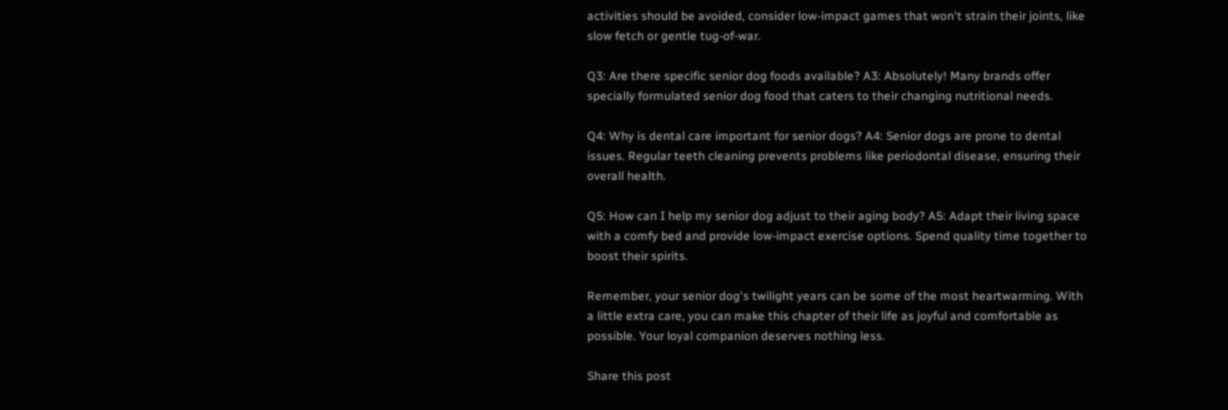activities should be avoided, consider low-impact games that won't strain their joints, like slow fetch or gentle tug-of-war.

Q3: Are there specific senior dog foods available? A3: Absolutely! Many brands offer specially formulated senior dog food that caters to their changing nutritional needs.

Q4: Why is dental care important for senior dogs? A4: Senior dogs are prone to dental issues. Regular teeth cleaning prevents problems like periodontal disease, ensuring their overall health.

Q5: How can I help my senior dog adjust to their aging body? A5: Adapt their living space with a comfy bed and provide low-impact exercise options. Spend quality time together to boost their spirits.

Remember, your senior dog's twilight years can be some of the most heartwarming. With a little extra care, you can make this chapter of their life as joyful and comfortable as possible. Your loyal companion deserves nothing less.

Share this post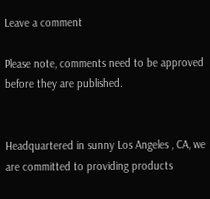Leave a comment

Please note, comments need to be approved before they are published.


Headquartered in sunny Los Angeles , CA, we are committed to providing products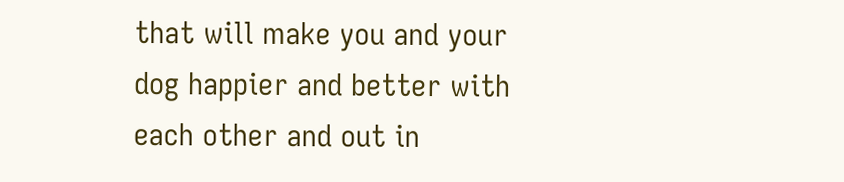that will make you and your dog happier and better with each other and out in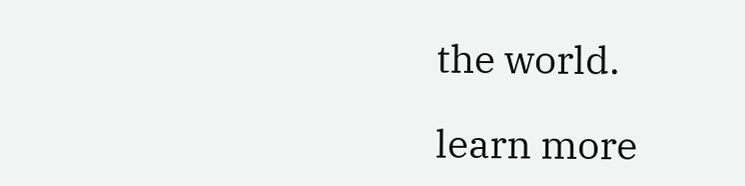the world.

learn more